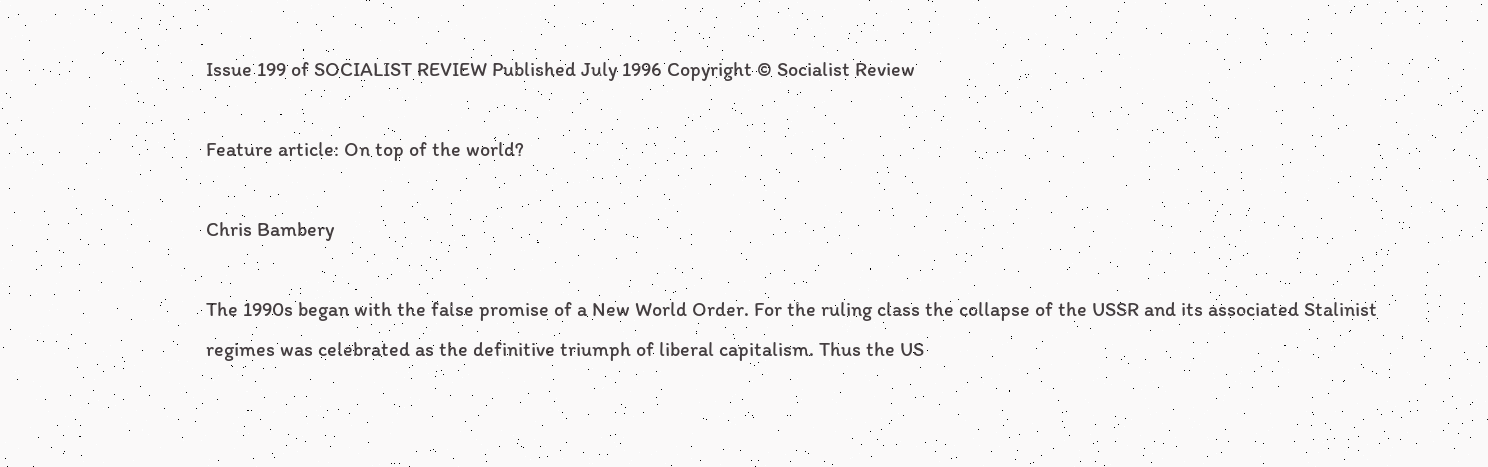Issue 199 of SOCIALIST REVIEW Published July 1996 Copyright © Socialist Review

Feature article: On top of the world?

Chris Bambery

The 1990s began with the false promise of a New World Order. For the ruling class the collapse of the USSR and its associated Stalinist regimes was celebrated as the definitive triumph of liberal capitalism. Thus the US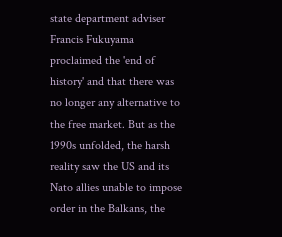state department adviser Francis Fukuyama proclaimed the 'end of history' and that there was no longer any alternative to the free market. But as the 1990s unfolded, the harsh reality saw the US and its Nato allies unable to impose order in the Balkans, the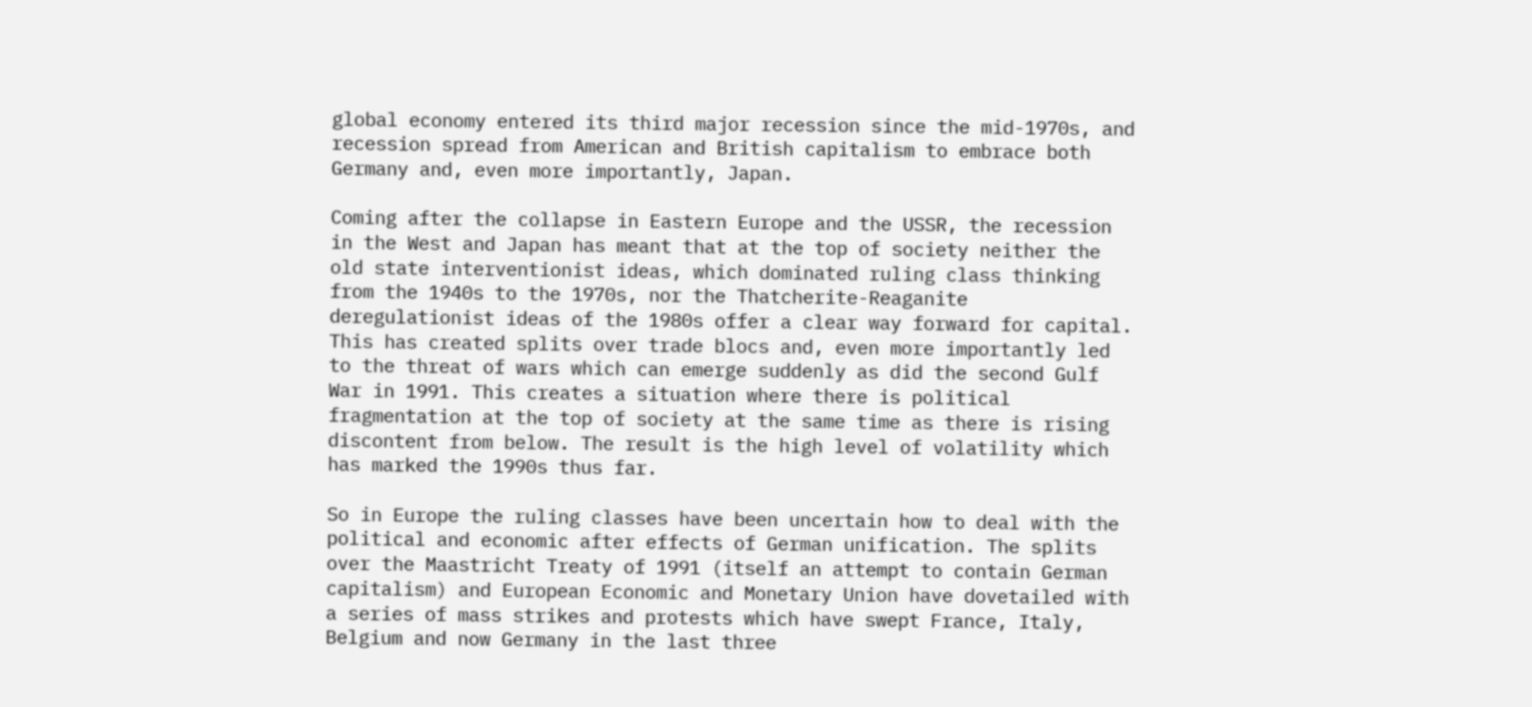global economy entered its third major recession since the mid-1970s, and recession spread from American and British capitalism to embrace both Germany and, even more importantly, Japan.

Coming after the collapse in Eastern Europe and the USSR, the recession in the West and Japan has meant that at the top of society neither the old state interventionist ideas, which dominated ruling class thinking from the 1940s to the 1970s, nor the Thatcherite-Reaganite deregulationist ideas of the 1980s offer a clear way forward for capital. This has created splits over trade blocs and, even more importantly led to the threat of wars which can emerge suddenly as did the second Gulf War in 1991. This creates a situation where there is political fragmentation at the top of society at the same time as there is rising discontent from below. The result is the high level of volatility which has marked the 1990s thus far.

So in Europe the ruling classes have been uncertain how to deal with the political and economic after effects of German unification. The splits over the Maastricht Treaty of 1991 (itself an attempt to contain German capitalism) and European Economic and Monetary Union have dovetailed with a series of mass strikes and protests which have swept France, Italy, Belgium and now Germany in the last three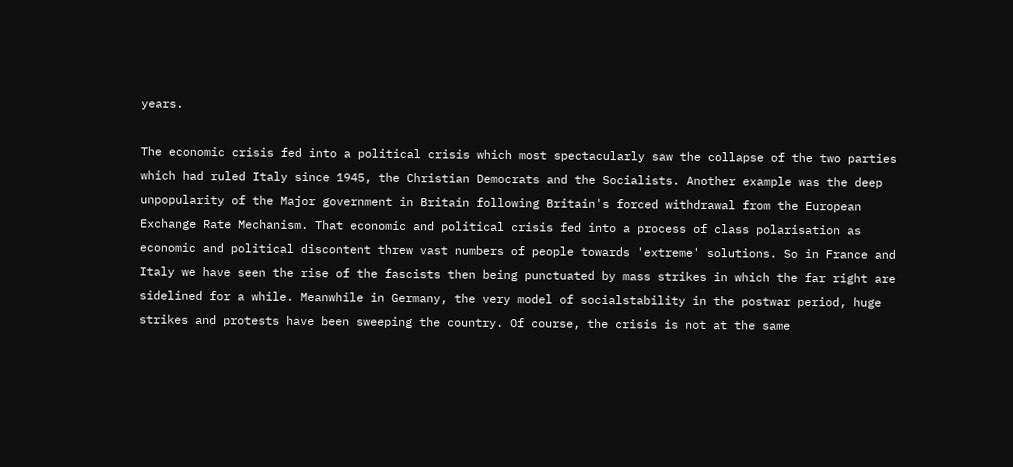years.

The economic crisis fed into a political crisis which most spectacularly saw the collapse of the two parties which had ruled Italy since 1945, the Christian Democrats and the Socialists. Another example was the deep unpopularity of the Major government in Britain following Britain's forced withdrawal from the European Exchange Rate Mechanism. That economic and political crisis fed into a process of class polarisation as economic and political discontent threw vast numbers of people towards 'extreme' solutions. So in France and Italy we have seen the rise of the fascists then being punctuated by mass strikes in which the far right are sidelined for a while. Meanwhile in Germany, the very model of socialstability in the postwar period, huge strikes and protests have been sweeping the country. Of course, the crisis is not at the same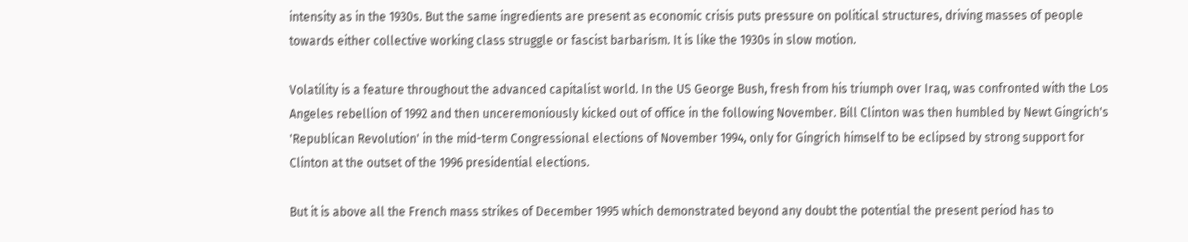intensity as in the 1930s. But the same ingredients are present as economic crisis puts pressure on political structures, driving masses of people towards either collective working class struggle or fascist barbarism. It is like the 1930s in slow motion.

Volatility is a feature throughout the advanced capitalist world. In the US George Bush, fresh from his triumph over Iraq, was confronted with the Los Angeles rebellion of 1992 and then unceremoniously kicked out of office in the following November. Bill Clinton was then humbled by Newt Gingrich's 'Republican Revolution' in the mid-term Congressional elections of November 1994, only for Gingrich himself to be eclipsed by strong support for Clinton at the outset of the 1996 presidential elections.

But it is above all the French mass strikes of December 1995 which demonstrated beyond any doubt the potential the present period has to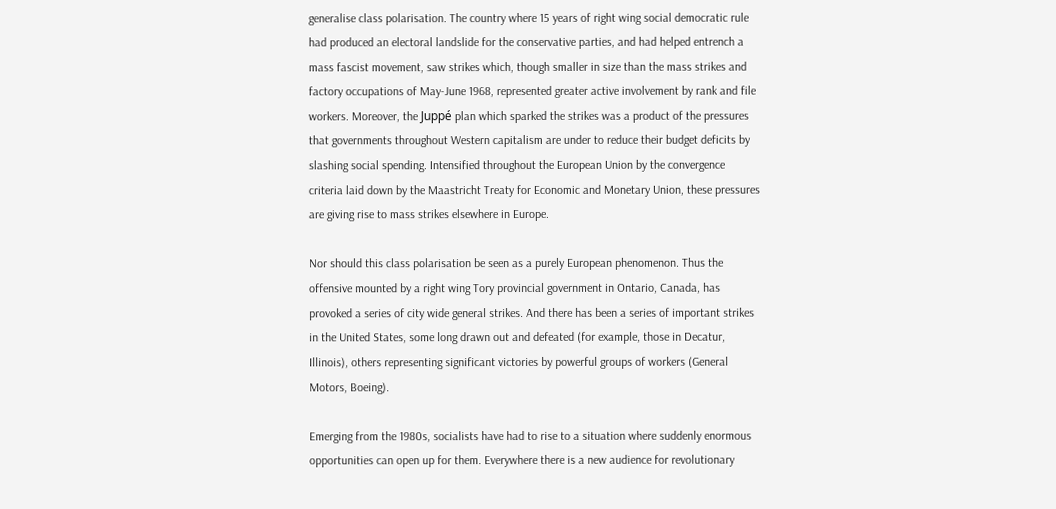generalise class polarisation. The country where 15 years of right wing social democratic rule had produced an electoral landslide for the conservative parties, and had helped entrench a mass fascist movement, saw strikes which, though smaller in size than the mass strikes and factory occupations of May-June 1968, represented greater active involvement by rank and file workers. Moreover, the Juppé plan which sparked the strikes was a product of the pressures that governments throughout Western capitalism are under to reduce their budget deficits by slashing social spending. Intensified throughout the European Union by the convergence criteria laid down by the Maastricht Treaty for Economic and Monetary Union, these pressures are giving rise to mass strikes elsewhere in Europe.

Nor should this class polarisation be seen as a purely European phenomenon. Thus the offensive mounted by a right wing Tory provincial government in Ontario, Canada, has provoked a series of city wide general strikes. And there has been a series of important strikes in the United States, some long drawn out and defeated (for example, those in Decatur, Illinois), others representing significant victories by powerful groups of workers (General Motors, Boeing).

Emerging from the 1980s, socialists have had to rise to a situation where suddenly enormous opportunities can open up for them. Everywhere there is a new audience for revolutionary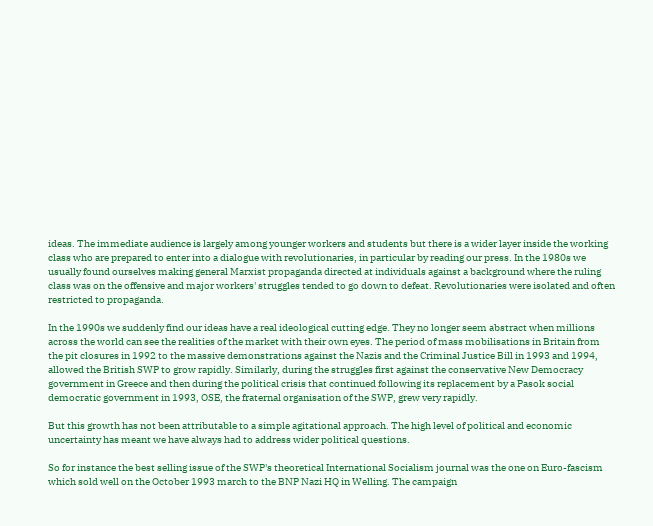ideas. The immediate audience is largely among younger workers and students but there is a wider layer inside the working class who are prepared to enter into a dialogue with revolutionaries, in particular by reading our press. In the 1980s we usually found ourselves making general Marxist propaganda directed at individuals against a background where the ruling class was on the offensive and major workers' struggles tended to go down to defeat. Revolutionaries were isolated and often restricted to propaganda.

In the 1990s we suddenly find our ideas have a real ideological cutting edge. They no longer seem abstract when millions across the world can see the realities of the market with their own eyes. The period of mass mobilisations in Britain from the pit closures in 1992 to the massive demonstrations against the Nazis and the Criminal Justice Bill in 1993 and 1994, allowed the British SWP to grow rapidly. Similarly, during the struggles first against the conservative New Democracy government in Greece and then during the political crisis that continued following its replacement by a Pasok social democratic government in 1993, OSE, the fraternal organisation of the SWP, grew very rapidly.

But this growth has not been attributable to a simple agitational approach. The high level of political and economic uncertainty has meant we have always had to address wider political questions.

So for instance the best selling issue of the SWP's theoretical International Socialism journal was the one on Euro-fascism which sold well on the October 1993 march to the BNP Nazi HQ in Welling. The campaign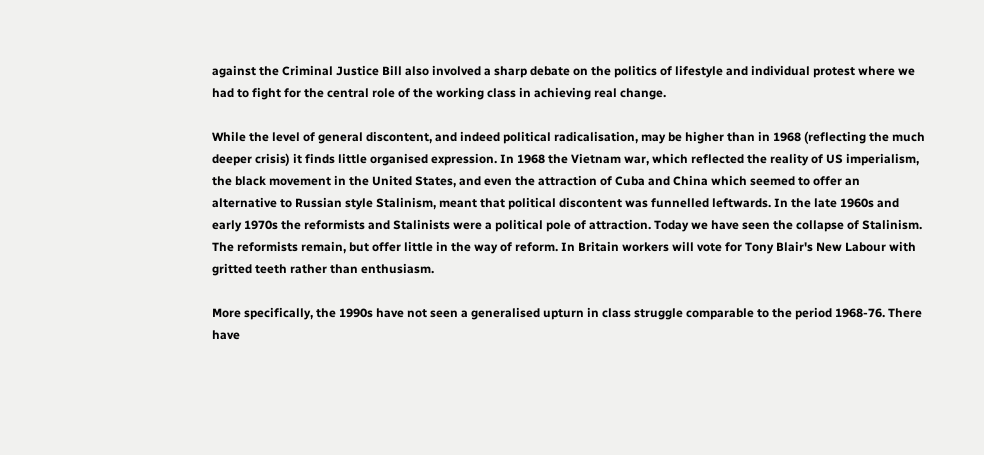against the Criminal Justice Bill also involved a sharp debate on the politics of lifestyle and individual protest where we had to fight for the central role of the working class in achieving real change.

While the level of general discontent, and indeed political radicalisation, may be higher than in 1968 (reflecting the much deeper crisis) it finds little organised expression. In 1968 the Vietnam war, which reflected the reality of US imperialism, the black movement in the United States, and even the attraction of Cuba and China which seemed to offer an alternative to Russian style Stalinism, meant that political discontent was funnelled leftwards. In the late 1960s and early 1970s the reformists and Stalinists were a political pole of attraction. Today we have seen the collapse of Stalinism. The reformists remain, but offer little in the way of reform. In Britain workers will vote for Tony Blair's New Labour with gritted teeth rather than enthusiasm.

More specifically, the 1990s have not seen a generalised upturn in class struggle comparable to the period 1968-76. There have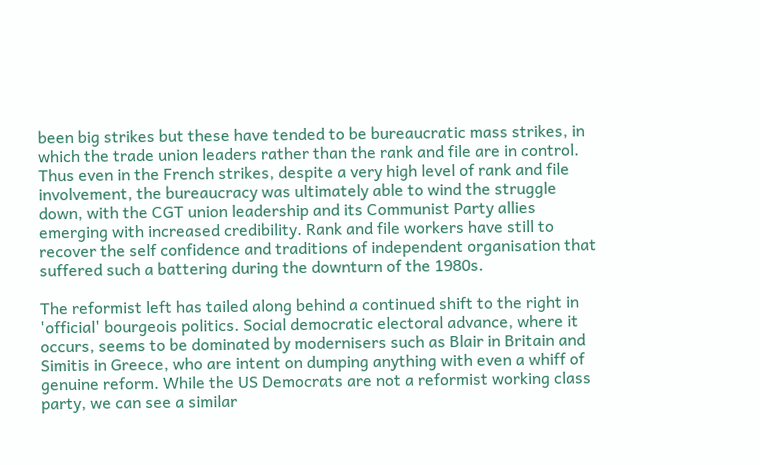been big strikes but these have tended to be bureaucratic mass strikes, in which the trade union leaders rather than the rank and file are in control. Thus even in the French strikes, despite a very high level of rank and file involvement, the bureaucracy was ultimately able to wind the struggle down, with the CGT union leadership and its Communist Party allies emerging with increased credibility. Rank and file workers have still to recover the self confidence and traditions of independent organisation that suffered such a battering during the downturn of the 1980s.

The reformist left has tailed along behind a continued shift to the right in 'official' bourgeois politics. Social democratic electoral advance, where it occurs, seems to be dominated by modernisers such as Blair in Britain and Simitis in Greece, who are intent on dumping anything with even a whiff of genuine reform. While the US Democrats are not a reformist working class party, we can see a similar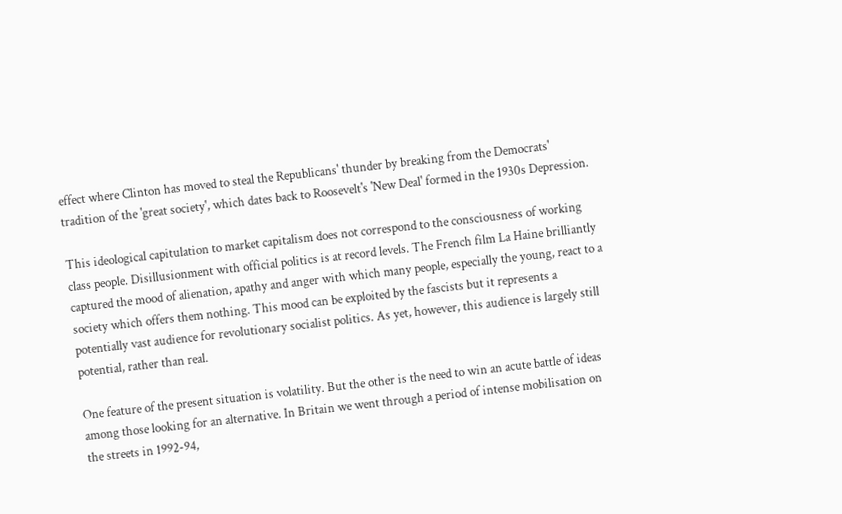effect where Clinton has moved to steal the Republicans' thunder by breaking from the Democrats' tradition of the 'great society', which dates back to Roosevelt's 'New Deal' formed in the 1930s Depression.

This ideological capitulation to market capitalism does not correspond to the consciousness of working class people. Disillusionment with official politics is at record levels. The French film La Haine brilliantly captured the mood of alienation, apathy and anger with which many people, especially the young, react to a society which offers them nothing. This mood can be exploited by the fascists but it represents a potentially vast audience for revolutionary socialist politics. As yet, however, this audience is largely still potential, rather than real.

One feature of the present situation is volatility. But the other is the need to win an acute battle of ideas among those looking for an alternative. In Britain we went through a period of intense mobilisation on the streets in 1992-94,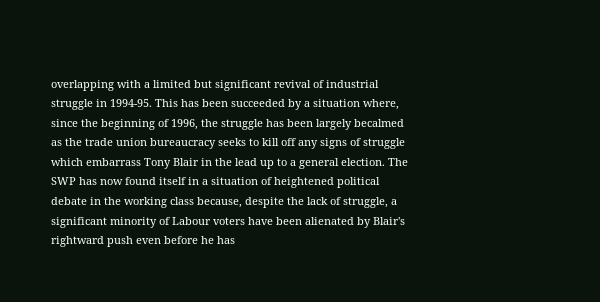overlapping with a limited but significant revival of industrial struggle in 1994-95. This has been succeeded by a situation where, since the beginning of 1996, the struggle has been largely becalmed as the trade union bureaucracy seeks to kill off any signs of struggle which embarrass Tony Blair in the lead up to a general election. The SWP has now found itself in a situation of heightened political debate in the working class because, despite the lack of struggle, a significant minority of Labour voters have been alienated by Blair's rightward push even before he has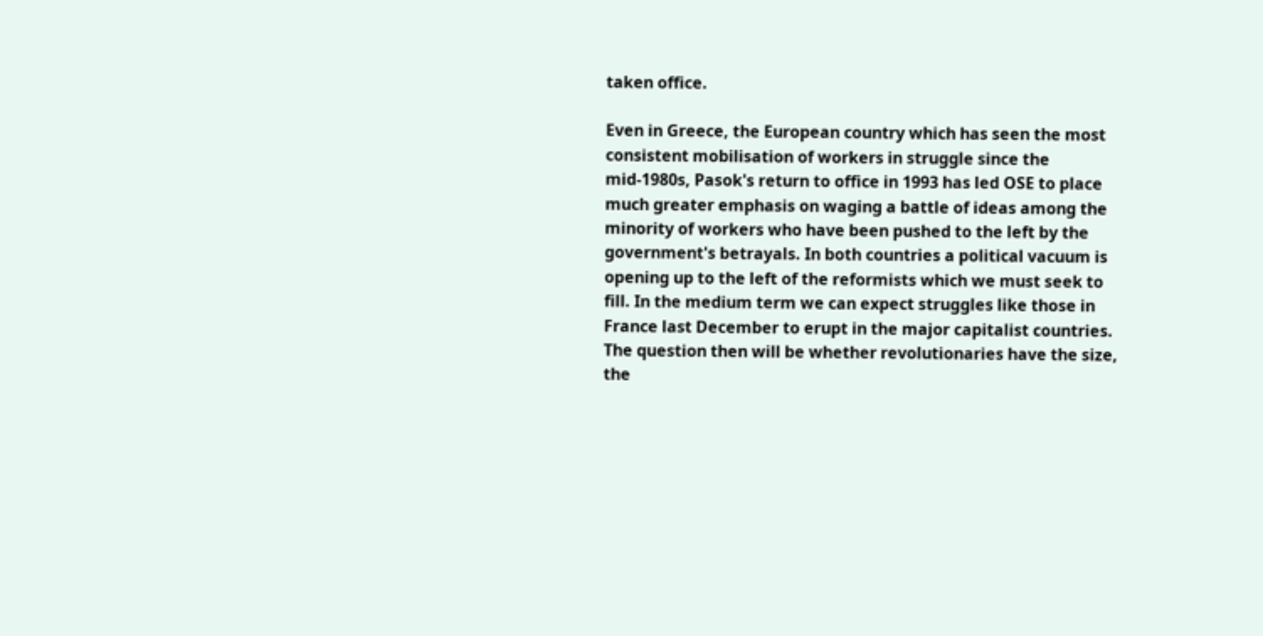taken office.

Even in Greece, the European country which has seen the most consistent mobilisation of workers in struggle since the mid-1980s, Pasok's return to office in 1993 has led OSE to place much greater emphasis on waging a battle of ideas among the minority of workers who have been pushed to the left by the government's betrayals. In both countries a political vacuum is opening up to the left of the reformists which we must seek to fill. In the medium term we can expect struggles like those in France last December to erupt in the major capitalist countries. The question then will be whether revolutionaries have the size, the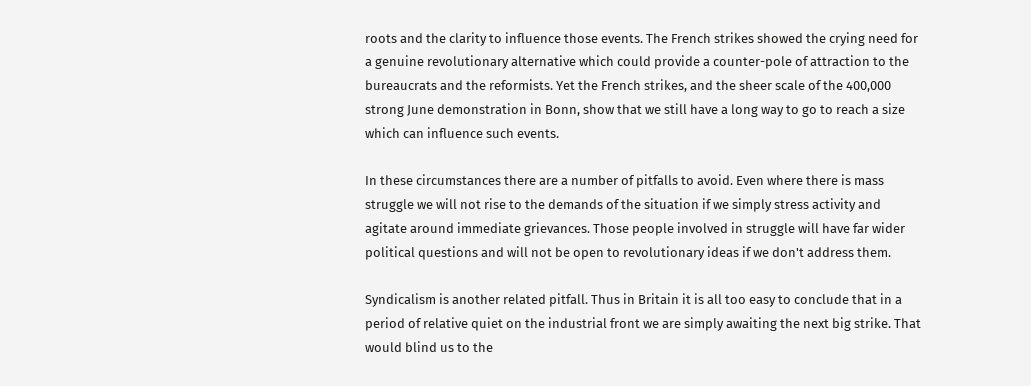roots and the clarity to influence those events. The French strikes showed the crying need for a genuine revolutionary alternative which could provide a counter-pole of attraction to the bureaucrats and the reformists. Yet the French strikes, and the sheer scale of the 400,000 strong June demonstration in Bonn, show that we still have a long way to go to reach a size which can influence such events.

In these circumstances there are a number of pitfalls to avoid. Even where there is mass struggle we will not rise to the demands of the situation if we simply stress activity and agitate around immediate grievances. Those people involved in struggle will have far wider political questions and will not be open to revolutionary ideas if we don't address them.

Syndicalism is another related pitfall. Thus in Britain it is all too easy to conclude that in a period of relative quiet on the industrial front we are simply awaiting the next big strike. That would blind us to the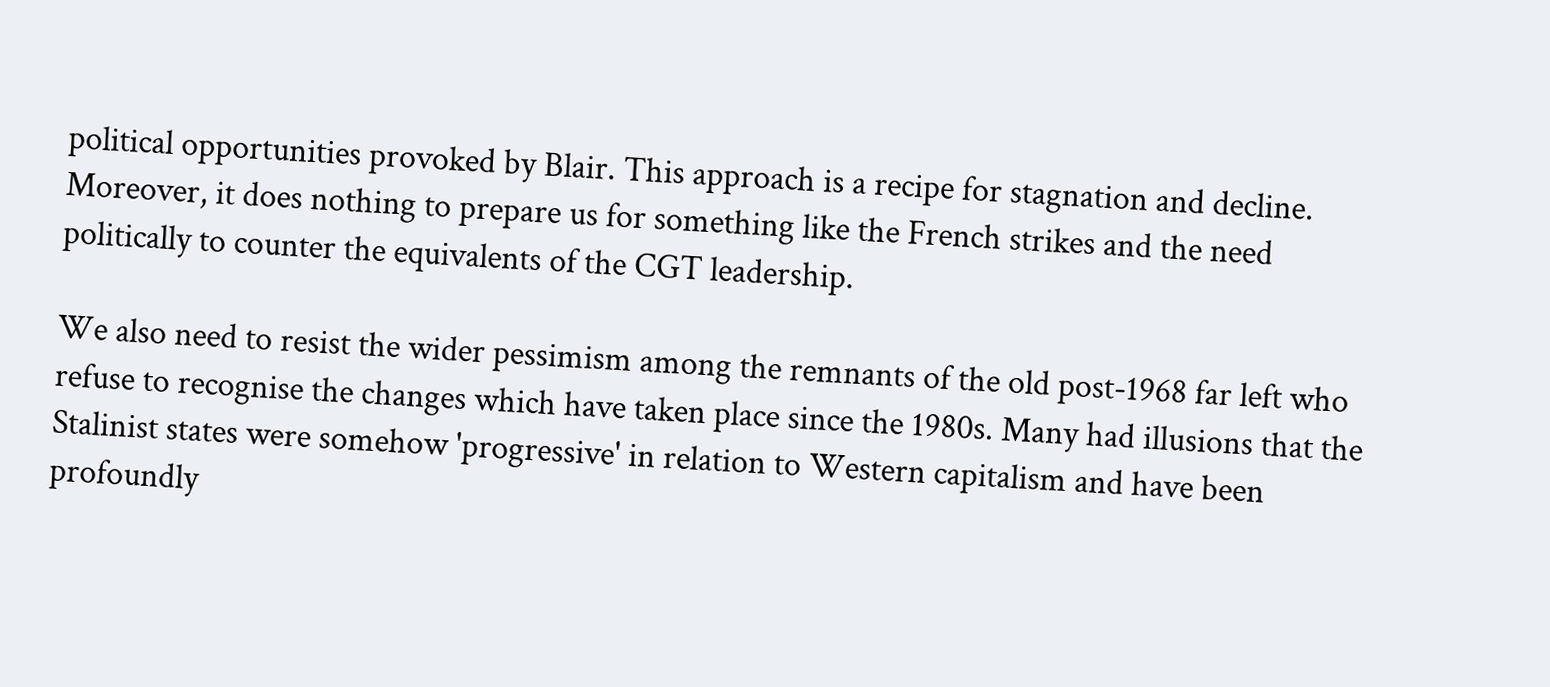political opportunities provoked by Blair. This approach is a recipe for stagnation and decline. Moreover, it does nothing to prepare us for something like the French strikes and the need politically to counter the equivalents of the CGT leadership.

We also need to resist the wider pessimism among the remnants of the old post-1968 far left who refuse to recognise the changes which have taken place since the 1980s. Many had illusions that the Stalinist states were somehow 'progressive' in relation to Western capitalism and have been profoundly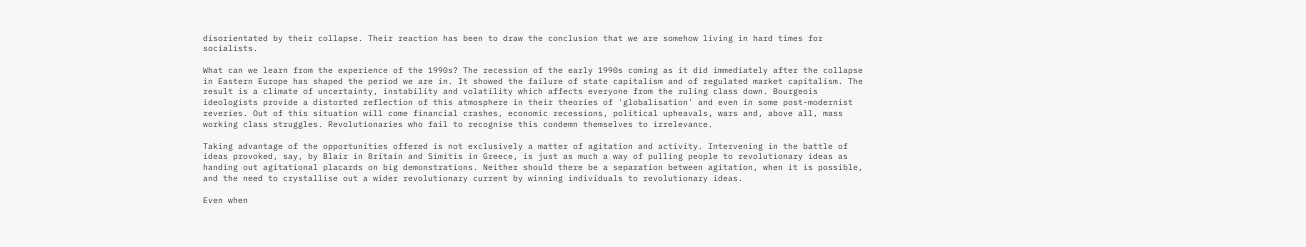disorientated by their collapse. Their reaction has been to draw the conclusion that we are somehow living in hard times for socialists.

What can we learn from the experience of the 1990s? The recession of the early 1990s coming as it did immediately after the collapse in Eastern Europe has shaped the period we are in. It showed the failure of state capitalism and of regulated market capitalism. The result is a climate of uncertainty, instability and volatility which affects everyone from the ruling class down. Bourgeois ideologists provide a distorted reflection of this atmosphere in their theories of 'globalisation' and even in some post-modernist reveries. Out of this situation will come financial crashes, economic recessions, political upheavals, wars and, above all, mass working class struggles. Revolutionaries who fail to recognise this condemn themselves to irrelevance.

Taking advantage of the opportunities offered is not exclusively a matter of agitation and activity. Intervening in the battle of ideas provoked, say, by Blair in Britain and Simitis in Greece, is just as much a way of pulling people to revolutionary ideas as handing out agitational placards on big demonstrations. Neither should there be a separation between agitation, when it is possible, and the need to crystallise out a wider revolutionary current by winning individuals to revolutionary ideas.

Even when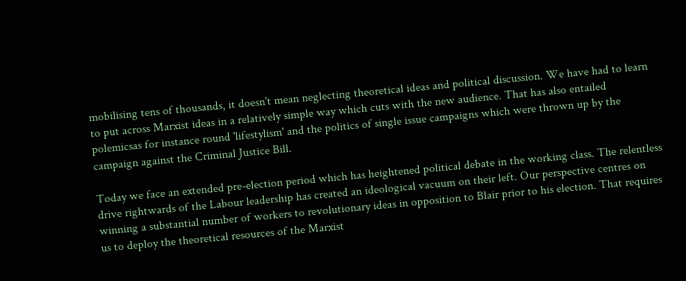mobilising tens of thousands, it doesn't mean neglecting theoretical ideas and political discussion. We have had to learn to put across Marxist ideas in a relatively simple way which cuts with the new audience. That has also entailed polemicsas for instance round 'lifestylism' and the politics of single issue campaigns which were thrown up by the campaign against the Criminal Justice Bill.

Today we face an extended pre-election period which has heightened political debate in the working class. The relentless drive rightwards of the Labour leadership has created an ideological vacuum on their left. Our perspective centres on winning a substantial number of workers to revolutionary ideas in opposition to Blair prior to his election. That requires us to deploy the theoretical resources of the Marxist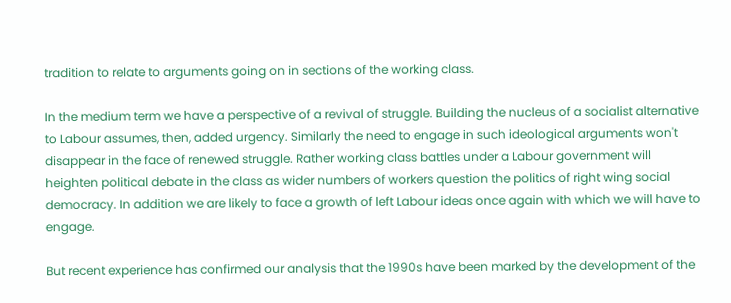tradition to relate to arguments going on in sections of the working class.

In the medium term we have a perspective of a revival of struggle. Building the nucleus of a socialist alternative to Labour assumes, then, added urgency. Similarly the need to engage in such ideological arguments won't disappear in the face of renewed struggle. Rather working class battles under a Labour government will heighten political debate in the class as wider numbers of workers question the politics of right wing social democracy. In addition we are likely to face a growth of left Labour ideas once again with which we will have to engage.

But recent experience has confirmed our analysis that the 1990s have been marked by the development of the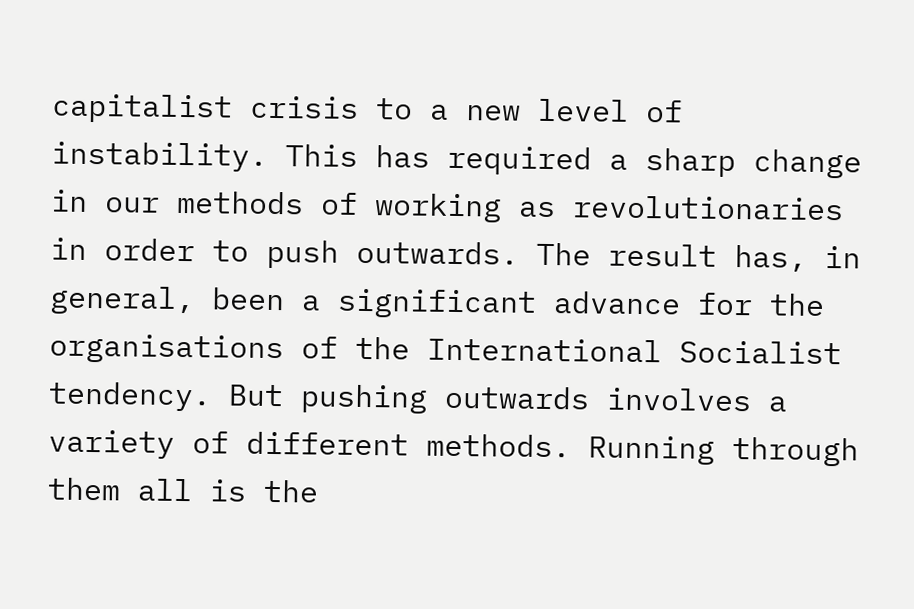capitalist crisis to a new level of instability. This has required a sharp change in our methods of working as revolutionaries in order to push outwards. The result has, in general, been a significant advance for the organisations of the International Socialist tendency. But pushing outwards involves a variety of different methods. Running through them all is the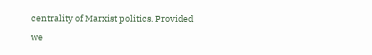centrality of Marxist politics. Provided we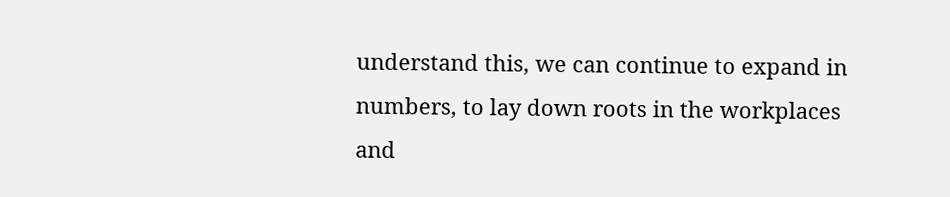understand this, we can continue to expand in numbers, to lay down roots in the workplaces and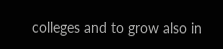colleges and to grow also in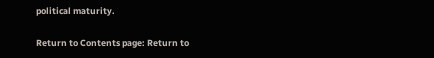political maturity.

Return to Contents page: Return to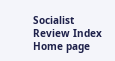Socialist Review Index Home page